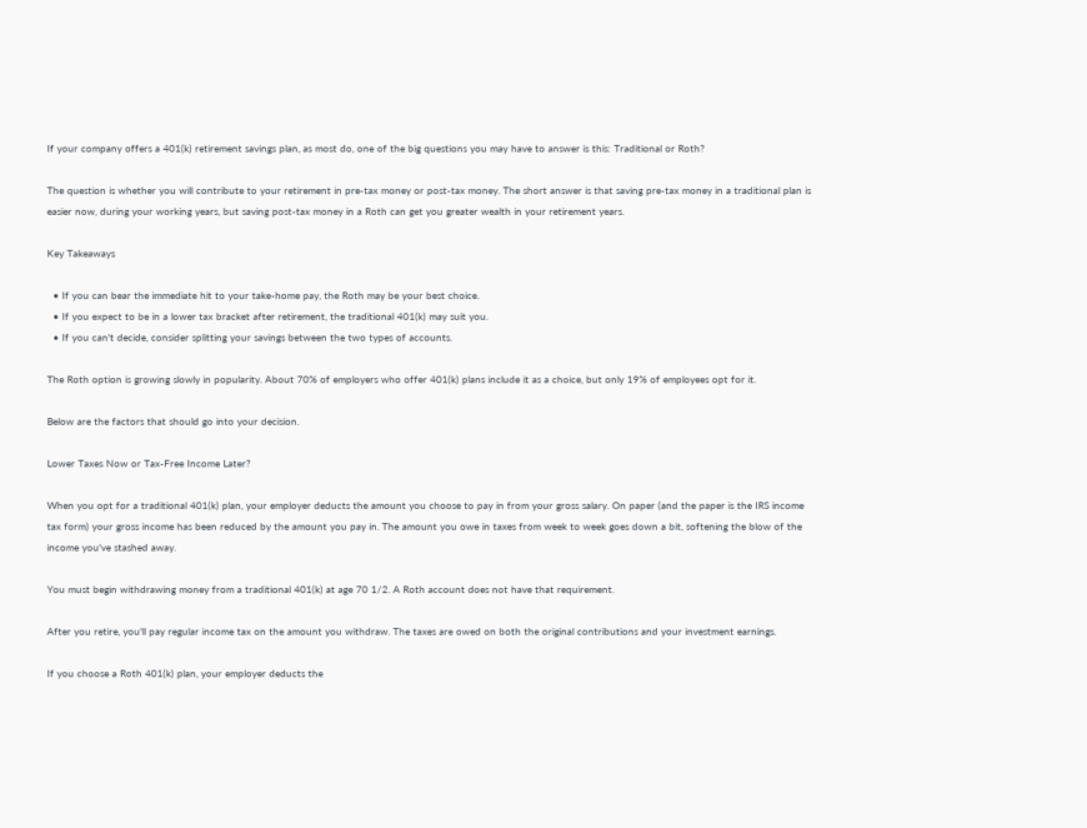If your company offers a 401(k) retirement savings plan, as most do, one of the big questions you may have to answer is this: Traditional or Roth?

The question is whether you will contribute to your retirement in pre-tax money or post-tax money. The short answer is that saving pre-tax money in a traditional plan is easier now, during your working years, but saving post-tax money in a Roth can get you greater wealth in your retirement years.

Key Takeaways

  • If you can bear the immediate hit to your take-home pay, the Roth may be your best choice.
  • If you expect to be in a lower tax bracket after retirement, the traditional 401(k) may suit you.
  • If you can't decide, consider splitting your savings between the two types of accounts.

The Roth option is growing slowly in popularity. About 70% of employers who offer 401(k) plans include it as a choice, but only 19% of employees opt for it.

Below are the factors that should go into your decision.

Lower Taxes Now or Tax-Free Income Later?

When you opt for a traditional 401(k) plan, your employer deducts the amount you choose to pay in from your gross salary. On paper (and the paper is the IRS income tax form) your gross income has been reduced by the amount you pay in. The amount you owe in taxes from week to week goes down a bit, softening the blow of the income you've stashed away.

You must begin withdrawing money from a traditional 401(k) at age 70 1/2. A Roth account does not have that requirement.

After you retire, you'll pay regular income tax on the amount you withdraw. The taxes are owed on both the original contributions and your investment earnings.

If you choose a Roth 401(k) plan, your employer deducts the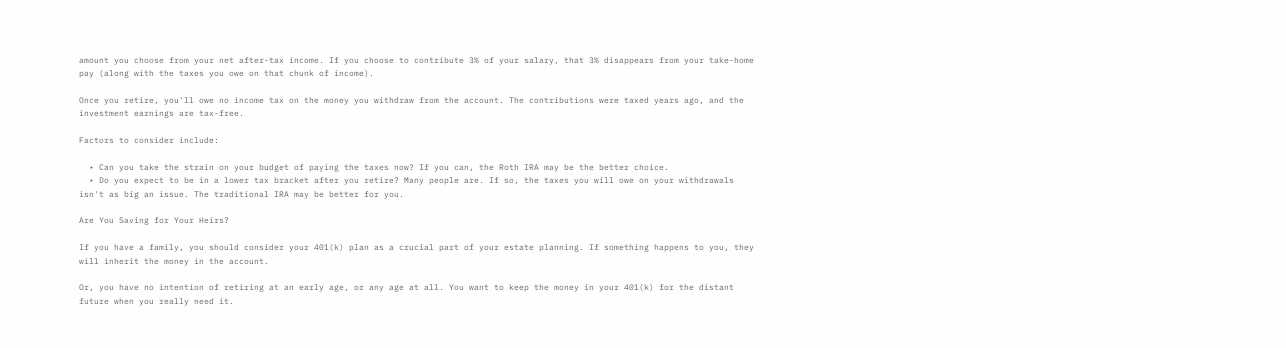amount you choose from your net after-tax income. If you choose to contribute 3% of your salary, that 3% disappears from your take-home pay (along with the taxes you owe on that chunk of income).

Once you retire, you'll owe no income tax on the money you withdraw from the account. The contributions were taxed years ago, and the investment earnings are tax-free.

Factors to consider include:

  • Can you take the strain on your budget of paying the taxes now? If you can, the Roth IRA may be the better choice.
  • Do you expect to be in a lower tax bracket after you retire? Many people are. If so, the taxes you will owe on your withdrawals isn't as big an issue. The traditional IRA may be better for you.

Are You Saving for Your Heirs?

If you have a family, you should consider your 401(k) plan as a crucial part of your estate planning. If something happens to you, they will inherit the money in the account.

Or, you have no intention of retiring at an early age, or any age at all. You want to keep the money in your 401(k) for the distant future when you really need it.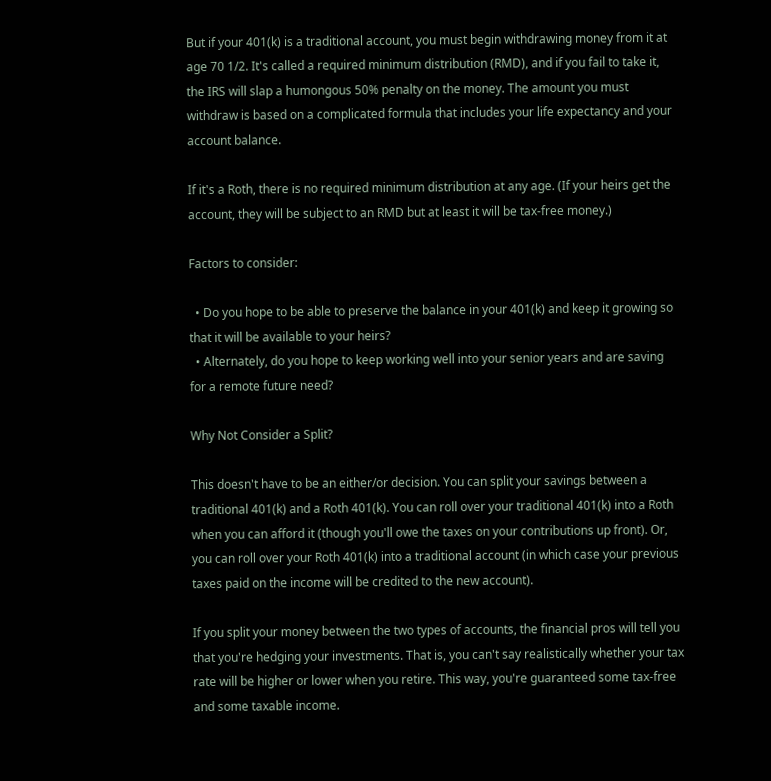But if your 401(k) is a traditional account, you must begin withdrawing money from it at age 70 1/2. It's called a required minimum distribution (RMD), and if you fail to take it, the IRS will slap a humongous 50% penalty on the money. The amount you must withdraw is based on a complicated formula that includes your life expectancy and your account balance.

If it's a Roth, there is no required minimum distribution at any age. (If your heirs get the account, they will be subject to an RMD but at least it will be tax-free money.)

Factors to consider:

  • Do you hope to be able to preserve the balance in your 401(k) and keep it growing so that it will be available to your heirs?
  • Alternately, do you hope to keep working well into your senior years and are saving for a remote future need?

Why Not Consider a Split?

This doesn't have to be an either/or decision. You can split your savings between a traditional 401(k) and a Roth 401(k). You can roll over your traditional 401(k) into a Roth when you can afford it (though you'll owe the taxes on your contributions up front). Or, you can roll over your Roth 401(k) into a traditional account (in which case your previous taxes paid on the income will be credited to the new account).

If you split your money between the two types of accounts, the financial pros will tell you that you're hedging your investments. That is, you can't say realistically whether your tax rate will be higher or lower when you retire. This way, you're guaranteed some tax-free and some taxable income.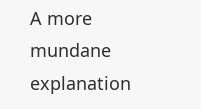A more mundane explanation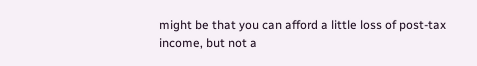might be that you can afford a little loss of post-tax income, but not a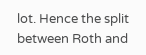lot. Hence the split between Roth and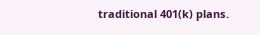traditional 401(k) plans.